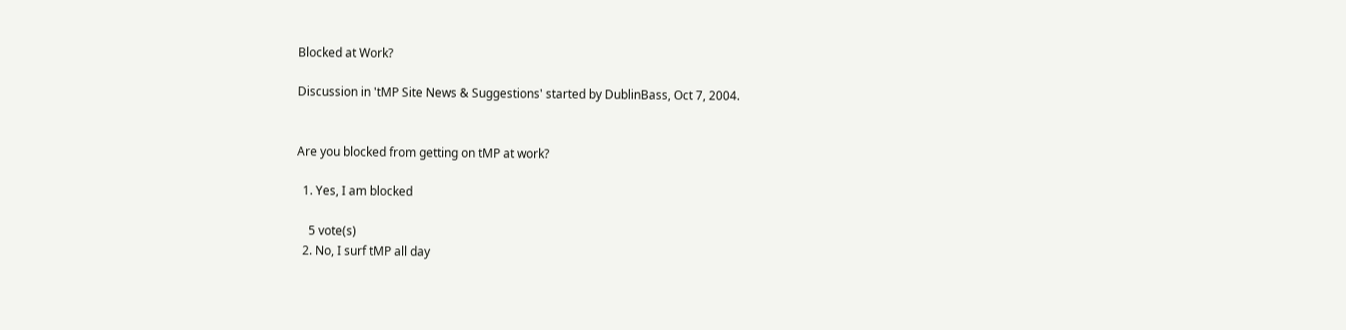Blocked at Work?

Discussion in 'tMP Site News & Suggestions' started by DublinBass, Oct 7, 2004.


Are you blocked from getting on tMP at work?

  1. Yes, I am blocked

    5 vote(s)
  2. No, I surf tMP all day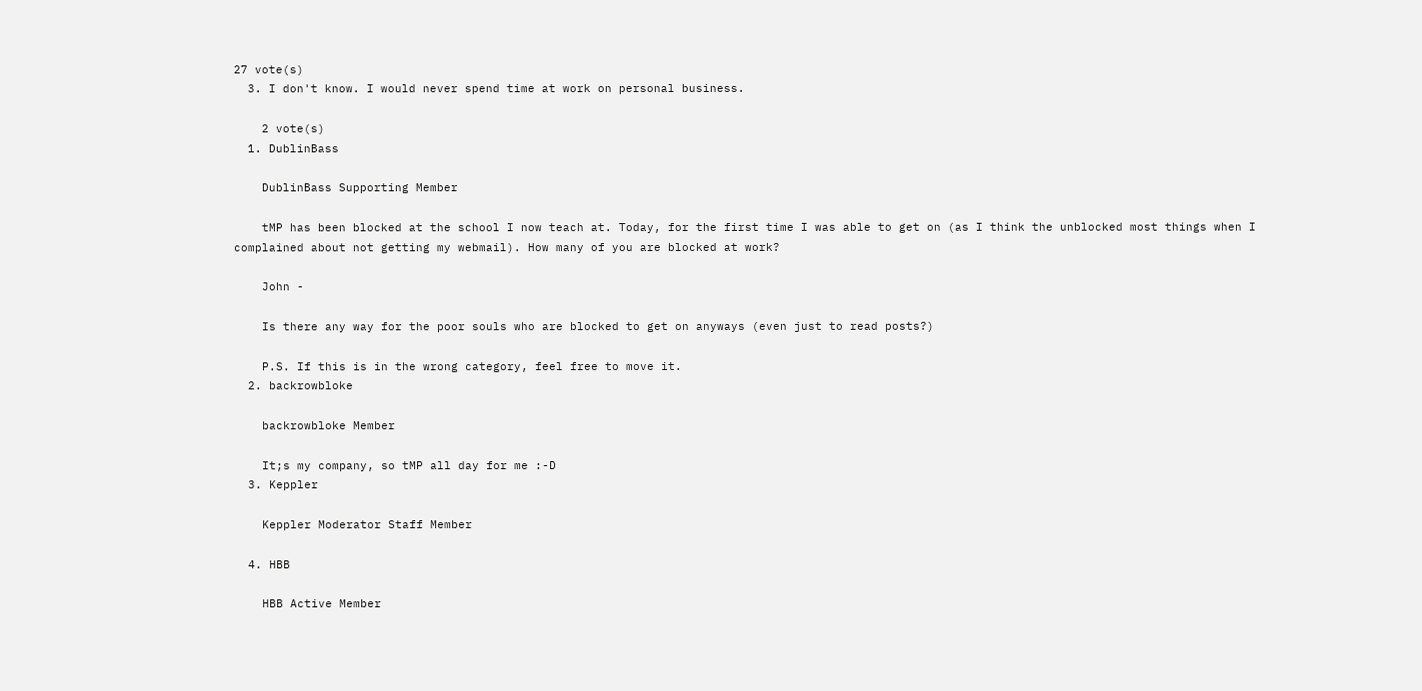27 vote(s)
  3. I don't know. I would never spend time at work on personal business.

    2 vote(s)
  1. DublinBass

    DublinBass Supporting Member

    tMP has been blocked at the school I now teach at. Today, for the first time I was able to get on (as I think the unblocked most things when I complained about not getting my webmail). How many of you are blocked at work?

    John -

    Is there any way for the poor souls who are blocked to get on anyways (even just to read posts?)

    P.S. If this is in the wrong category, feel free to move it.
  2. backrowbloke

    backrowbloke Member

    It;s my company, so tMP all day for me :-D
  3. Keppler

    Keppler Moderator Staff Member

  4. HBB

    HBB Active Member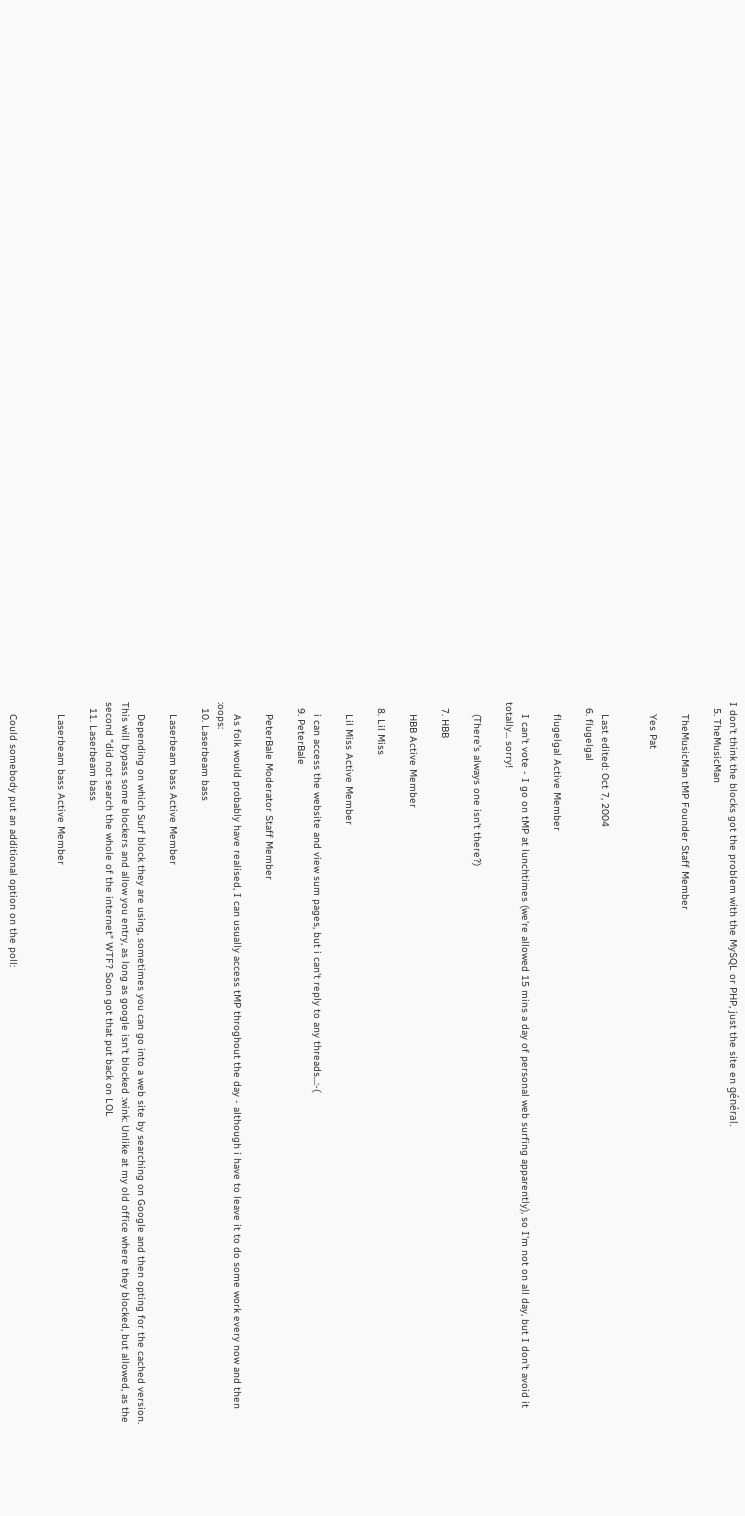I don't think the blocks got the problem with the MySQL or PHP, just the site en général.
  5. TheMusicMan

    TheMusicMan tMP Founder Staff Member

    Yes Pat


    Last edited: Oct 7, 2004
  6. flugelgal

    flugelgal Active Member

    I can't vote - I go on tMP at lunchtimes (we're allowed 15 mins a day of personal web surfing apparently), so I'm not on all day, but I don't avoid it totally... sorry!

    (There's always one isn't there?)

  7. HBB

    HBB Active Member

  8. Lil Miss

    Lil Miss Active Member

    i can access the website and view sum pages, but i can't reply to any threads...:-(
  9. PeterBale

    PeterBale Moderator Staff Member

    As folk would probably have realised, I can usually access tMP throghout the day - although i have to leave it to do some work every now and then :oops:
  10. Laserbeam bass

    Laserbeam bass Active Member

    Depending on which Surf block they are using, sometimes you can go into a web site by searching on Google and then opting for the cached version. This will bypass some blockers and allow you entry, as long as google isn't blocked :wink: Unlike at my old office where they blocked, but allowed, as the second "did not search the whole of the internet" WTF? Soon got that put back on LOL
  11. Laserbeam bass

    Laserbeam bass Active Member


    Could somebody put an additional option on the poll: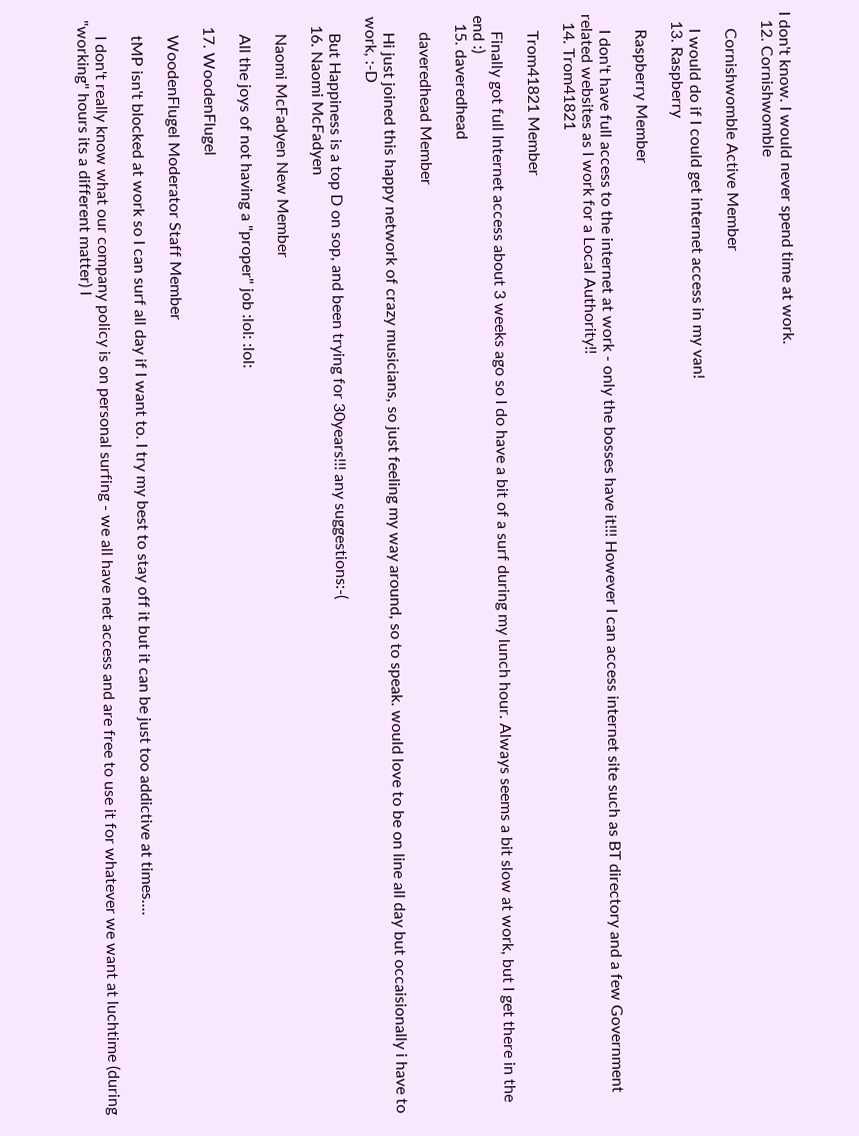I don't know. I would never spend time at work.
  12. Cornishwomble

    Cornishwomble Active Member

    I would do if I could get internet access in my van!
  13. Raspberry

    Raspberry Member

    I don't have full access to the internet at work - only the bosses have it!!! However I can access internet site such as BT directory and a few Government related websites as I work for a Local Authority!!
  14. Trom41821

    Trom41821 Member

    Finally got full Internet access about 3 weeks ago so I do have a bit of a surf during my lunch hour. Always seems a bit slow at work, but I get there in the end :)
  15. daveredhead

    daveredhead Member

    Hi just joined this happy network of crazy musicians, so just feeling my way around, so to speak. would love to be on line all day but occaisionally i have to work, :-D

    But Happiness is a top D on sop, and been trying for 30years!!! any suggestions:-(
  16. Naomi McFadyen

    Naomi McFadyen New Member

    All the joys of not having a "proper" job :lol: :lol:

  17. WoodenFlugel

    WoodenFlugel Moderator Staff Member

    tMP isn't blocked at work so I can surf all day if I want to. I try my best to stay off it but it can be just too addictive at times....

    I don't really know what our company policy is on personal surfing - we all have net access and are free to use it for whatever we want at luchtime (during "working" hours its a different matter) I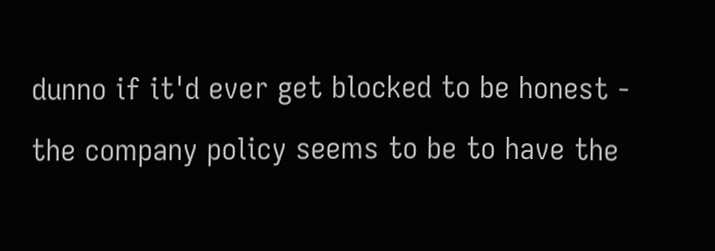dunno if it'd ever get blocked to be honest - the company policy seems to be to have the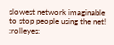slowest network imaginable to stop people using the net! :rolleyes: